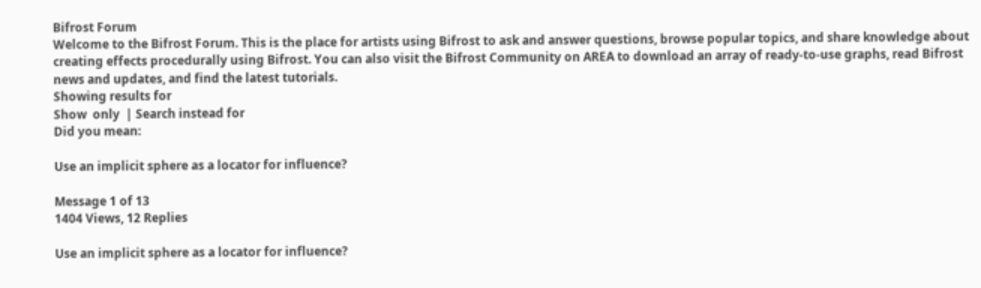Bifrost Forum
Welcome to the Bifrost Forum. This is the place for artists using Bifrost to ask and answer questions, browse popular topics, and share knowledge about creating effects procedurally using Bifrost. You can also visit the Bifrost Community on AREA to download an array of ready-to-use graphs, read Bifrost news and updates, and find the latest tutorials.
Showing results for
Show  only  | Search instead for
Did you mean:

Use an implicit sphere as a locator for influence?

Message 1 of 13
1404 Views, 12 Replies

Use an implicit sphere as a locator for influence?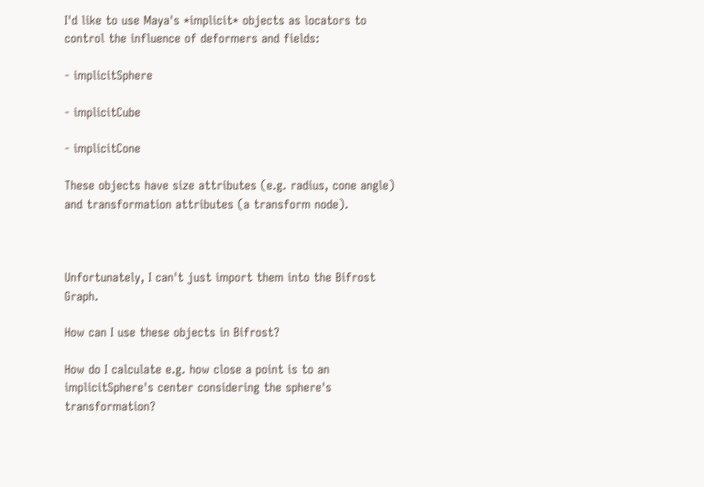I'd like to use Maya's *implicit* objects as locators to control the influence of deformers and fields:

- implicitSphere

- implicitCube

- implicitCone

These objects have size attributes (e.g. radius, cone angle) and transformation attributes (a transform node).



Unfortunately, I can't just import them into the Bifrost Graph.

How can I use these objects in Bifrost?

How do I calculate e.g. how close a point is to an implicitSphere's center considering the sphere's transformation?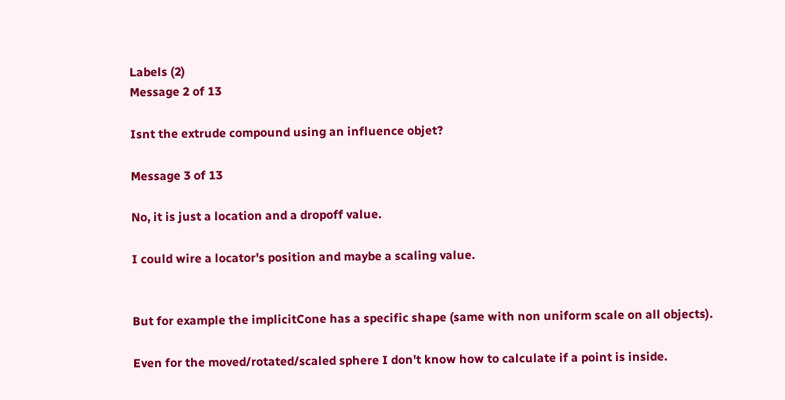Labels (2)
Message 2 of 13

Isnt the extrude compound using an influence objet?

Message 3 of 13

No, it is just a location and a dropoff value.

I could wire a locator's position and maybe a scaling value.


But for example the implicitCone has a specific shape (same with non uniform scale on all objects).

Even for the moved/rotated/scaled sphere I don't know how to calculate if a point is inside.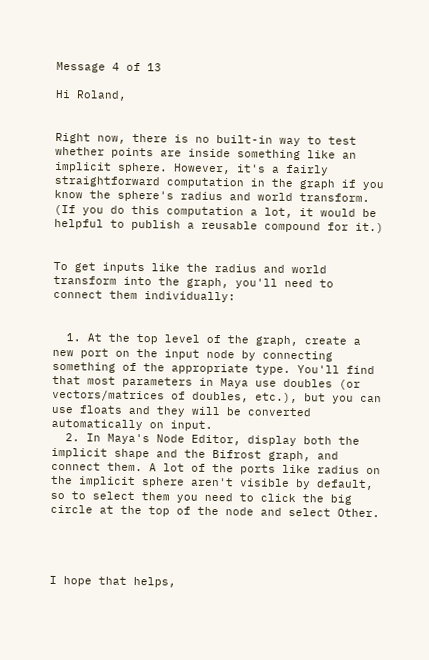Message 4 of 13

Hi Roland,


Right now, there is no built-in way to test whether points are inside something like an implicit sphere. However, it's a fairly straightforward computation in the graph if you know the sphere's radius and world transform. (If you do this computation a lot, it would be helpful to publish a reusable compound for it.)


To get inputs like the radius and world transform into the graph, you'll need to connect them individually:


  1. At the top level of the graph, create a new port on the input node by connecting something of the appropriate type. You'll find that most parameters in Maya use doubles (or vectors/matrices of doubles, etc.), but you can use floats and they will be converted automatically on input.
  2. In Maya's Node Editor, display both the implicit shape and the Bifrost graph, and connect them. A lot of the ports like radius on the implicit sphere aren't visible by default, so to select them you need to click the big circle at the top of the node and select Other.




I hope that helps,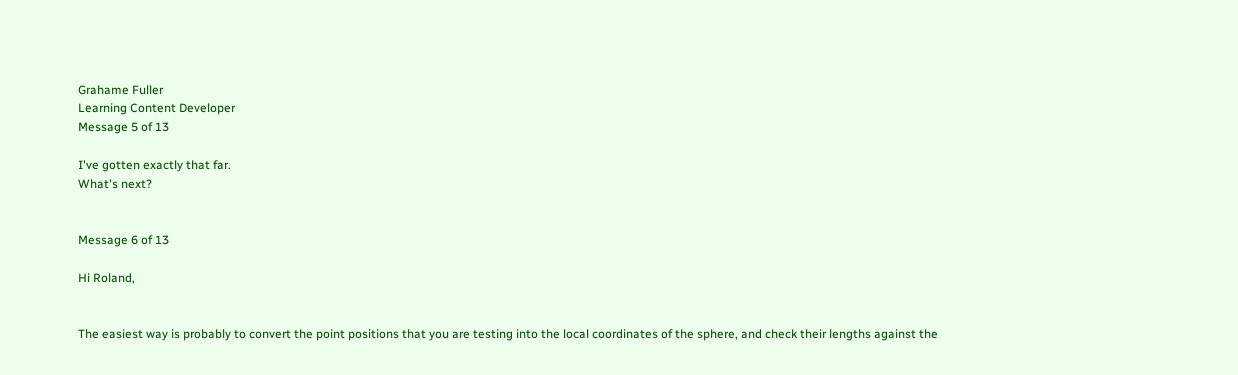Grahame Fuller
Learning Content Developer
Message 5 of 13

I've gotten exactly that far.
What's next?


Message 6 of 13

Hi Roland,


The easiest way is probably to convert the point positions that you are testing into the local coordinates of the sphere, and check their lengths against the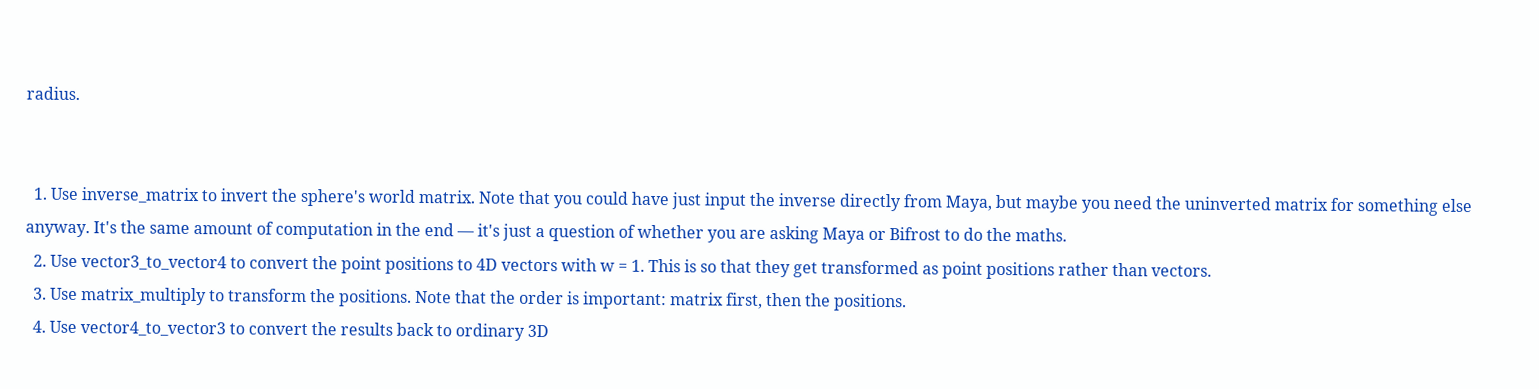radius.


  1. Use inverse_matrix to invert the sphere's world matrix. Note that you could have just input the inverse directly from Maya, but maybe you need the uninverted matrix for something else anyway. It's the same amount of computation in the end — it's just a question of whether you are asking Maya or Bifrost to do the maths.
  2. Use vector3_to_vector4 to convert the point positions to 4D vectors with w = 1. This is so that they get transformed as point positions rather than vectors.
  3. Use matrix_multiply to transform the positions. Note that the order is important: matrix first, then the positions.
  4. Use vector4_to_vector3 to convert the results back to ordinary 3D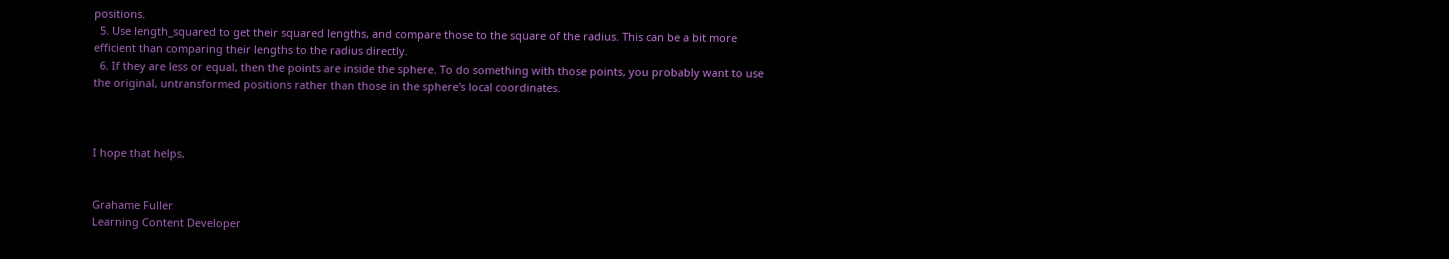positions.
  5. Use length_squared to get their squared lengths, and compare those to the square of the radius. This can be a bit more efficient than comparing their lengths to the radius directly.
  6. If they are less or equal, then the points are inside the sphere. To do something with those points, you probably want to use the original, untransformed positions rather than those in the sphere's local coordinates.



I hope that helps,


Grahame Fuller
Learning Content Developer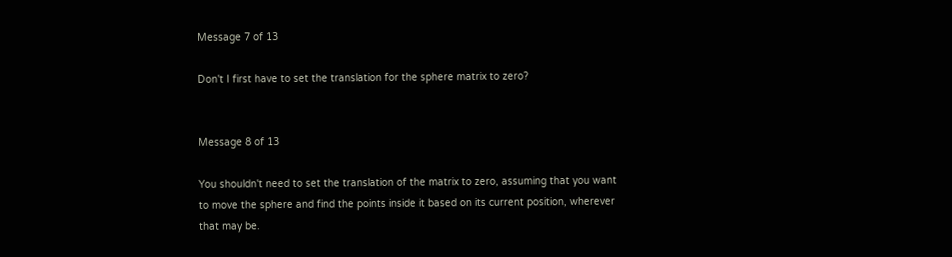Message 7 of 13

Don't I first have to set the translation for the sphere matrix to zero?


Message 8 of 13

You shouldn't need to set the translation of the matrix to zero, assuming that you want to move the sphere and find the points inside it based on its current position, wherever that may be.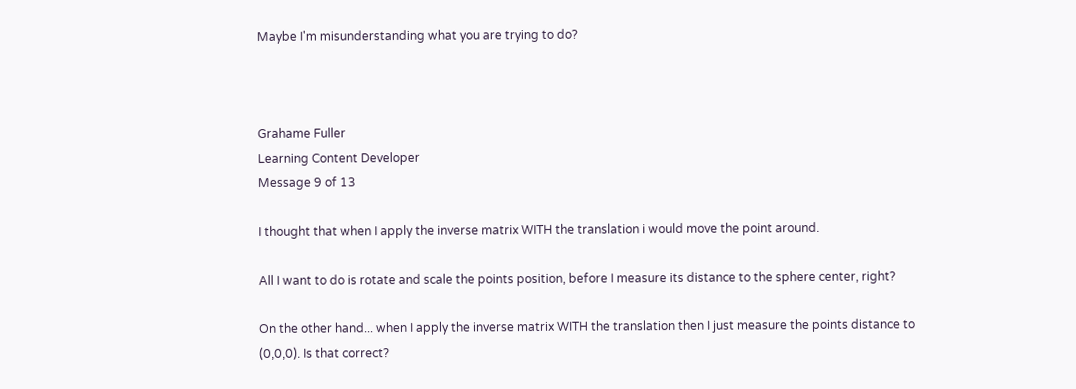Maybe I'm misunderstanding what you are trying to do?



Grahame Fuller
Learning Content Developer
Message 9 of 13

I thought that when I apply the inverse matrix WITH the translation i would move the point around.

All I want to do is rotate and scale the points position, before I measure its distance to the sphere center, right?

On the other hand... when I apply the inverse matrix WITH the translation then I just measure the points distance to (0,0,0). Is that correct?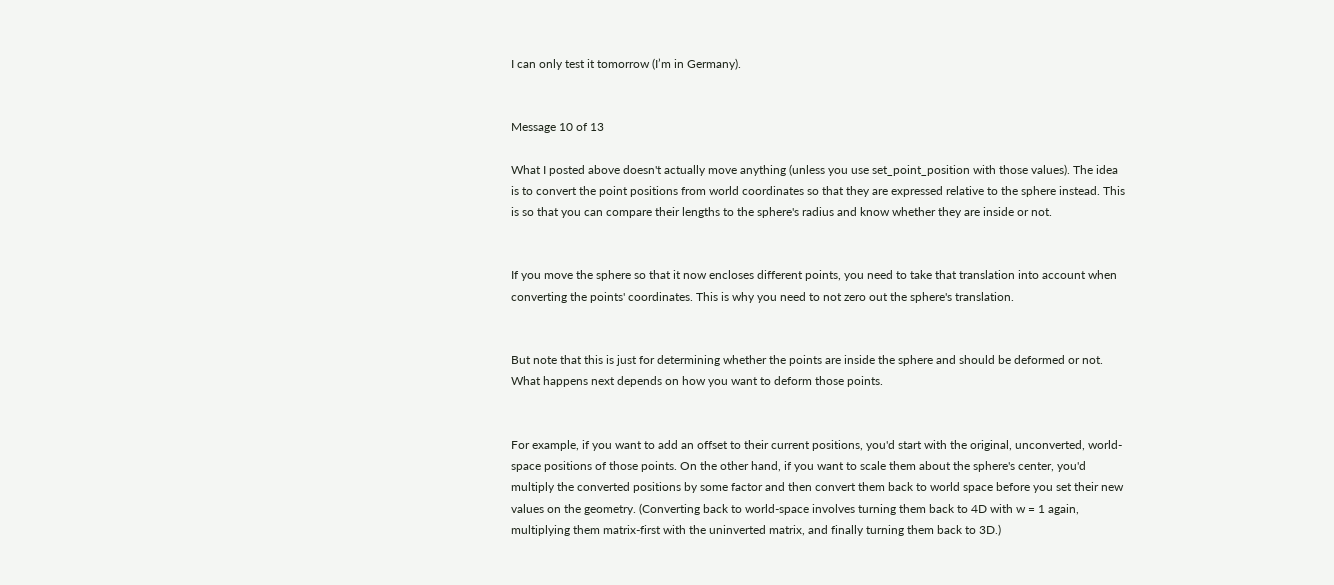I can only test it tomorrow (I’m in Germany).


Message 10 of 13

What I posted above doesn't actually move anything (unless you use set_point_position with those values). The idea is to convert the point positions from world coordinates so that they are expressed relative to the sphere instead. This is so that you can compare their lengths to the sphere's radius and know whether they are inside or not.


If you move the sphere so that it now encloses different points, you need to take that translation into account when converting the points' coordinates. This is why you need to not zero out the sphere's translation.


But note that this is just for determining whether the points are inside the sphere and should be deformed or not. What happens next depends on how you want to deform those points.


For example, if you want to add an offset to their current positions, you'd start with the original, unconverted, world-space positions of those points. On the other hand, if you want to scale them about the sphere's center, you'd multiply the converted positions by some factor and then convert them back to world space before you set their new values on the geometry. (Converting back to world-space involves turning them back to 4D with w = 1 again, multiplying them matrix-first with the uninverted matrix, and finally turning them back to 3D.)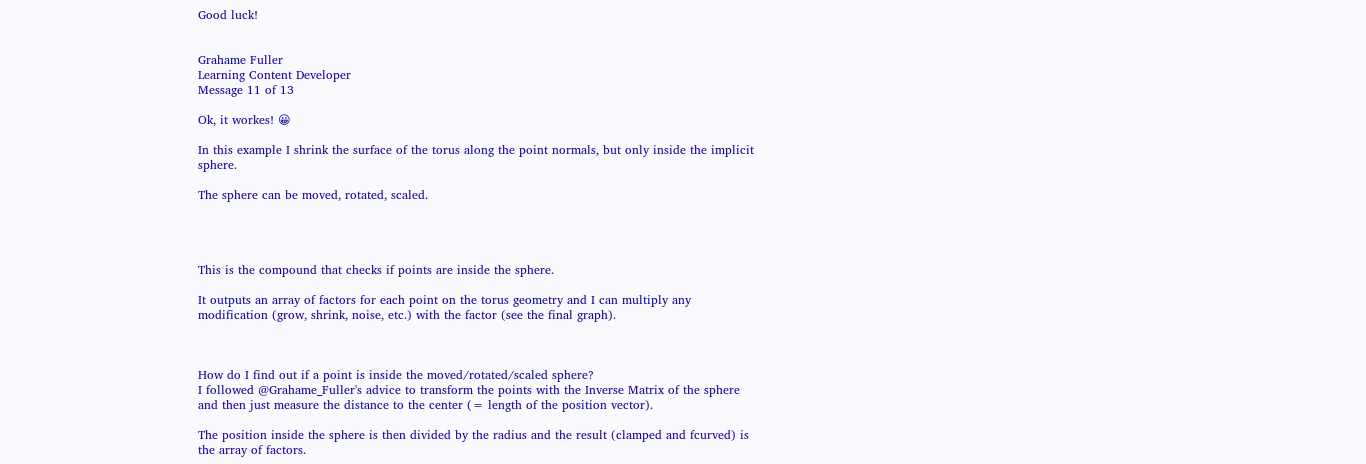Good luck!


Grahame Fuller
Learning Content Developer
Message 11 of 13

Ok, it workes! 😀

In this example I shrink the surface of the torus along the point normals, but only inside the implicit sphere.

The sphere can be moved, rotated, scaled.




This is the compound that checks if points are inside the sphere.

It outputs an array of factors for each point on the torus geometry and I can multiply any modification (grow, shrink, noise, etc.) with the factor (see the final graph).



How do I find out if a point is inside the moved/rotated/scaled sphere?
I followed @Grahame_Fuller's advice to transform the points with the Inverse Matrix of the sphere and then just measure the distance to the center (= length of the position vector).

The position inside the sphere is then divided by the radius and the result (clamped and fcurved) is the array of factors.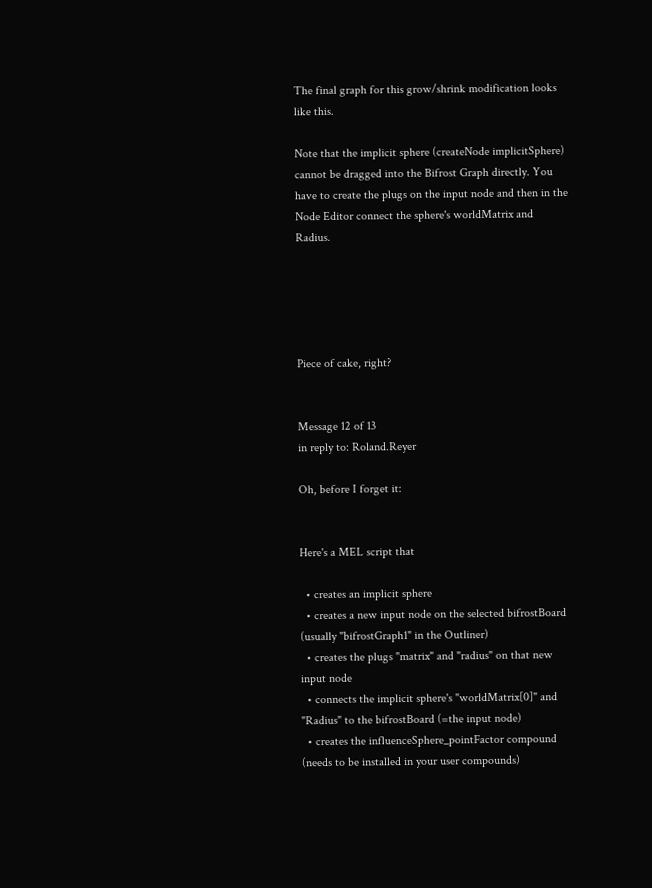The final graph for this grow/shrink modification looks like this.

Note that the implicit sphere (createNode implicitSphere) cannot be dragged into the Bifrost Graph directly. You have to create the plugs on the input node and then in the Node Editor connect the sphere's worldMatrix and Radius.





Piece of cake, right?


Message 12 of 13
in reply to: Roland.Reyer

Oh, before I forget it:


Here's a MEL script that

  • creates an implicit sphere
  • creates a new input node on the selected bifrostBoard (usually "bifrostGraph1" in the Outliner)
  • creates the plugs "matrix" and "radius" on that new input node
  • connects the implicit sphere's "worldMatrix[0]" and "Radius" to the bifrostBoard (=the input node)
  • creates the influenceSphere_pointFactor compound (needs to be installed in your user compounds)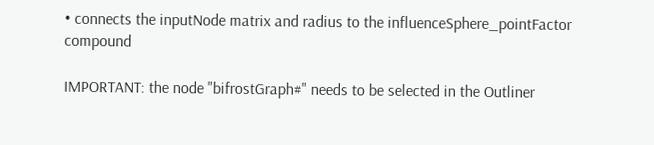• connects the inputNode matrix and radius to the influenceSphere_pointFactor compound

IMPORTANT: the node "bifrostGraph#" needs to be selected in the Outliner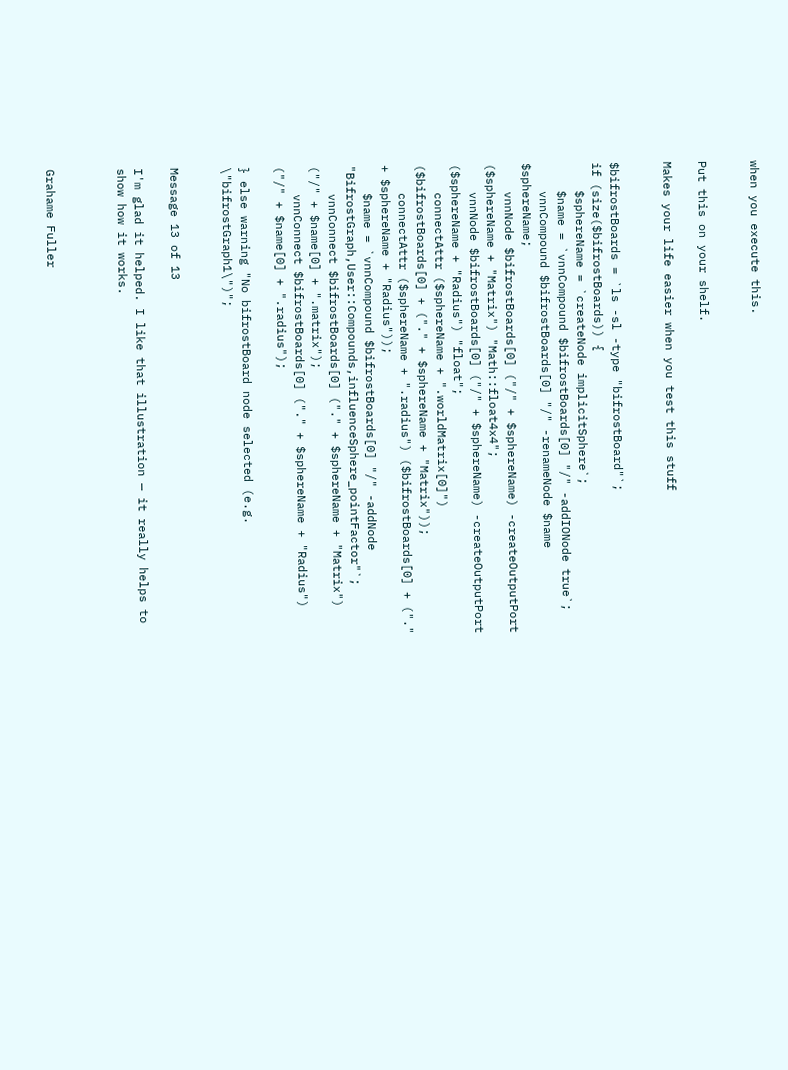when you execute this.


Put this on your shelf.

Makes your life easier when you test this stuff


$bifrostBoards = `ls -sl -type "bifrostBoard"`;
if (size($bifrostBoards)) {
    $sphereName = `createNode implicitSphere`;
    $name = `vnnCompound $bifrostBoards[0] "/" -addIONode true`;
    vnnCompound $bifrostBoards[0] "/" -renameNode $name $sphereName;
    vnnNode $bifrostBoards[0] ("/" + $sphereName) -createOutputPort ($sphereName + "Matrix") "Math::float4x4";
    vnnNode $bifrostBoards[0] ("/" + $sphereName) -createOutputPort ($sphereName + "Radius") "float";
    connectAttr ($sphereName + ".worldMatrix[0]") ($bifrostBoards[0] + ("." + $sphereName + "Matrix"));
    connectAttr ($sphereName + ".radius") ($bifrostBoards[0] + ("." + $sphereName + "Radius"));
    $name = `vnnCompound $bifrostBoards[0] "/" -addNode "BifrostGraph,User::Compounds,influenceSphere_pointFactor"`;
    vnnConnect $bifrostBoards[0] ("." + $sphereName + "Matrix") ("/" + $name[0] + ".matrix");
    vnnConnect $bifrostBoards[0] ("." + $sphereName + "Radius") ("/" + $name[0] + ".radius");

} else warning "No bifrostBoard node selected (e.g. \"bifrostGraph1\")";


Message 13 of 13

I'm glad it helped. I like that illustration — it really helps to show how it works.



Grahame Fuller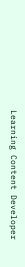Learning Content Developer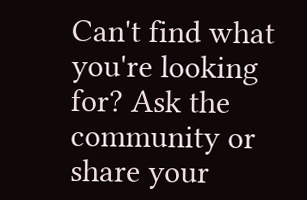Can't find what you're looking for? Ask the community or share your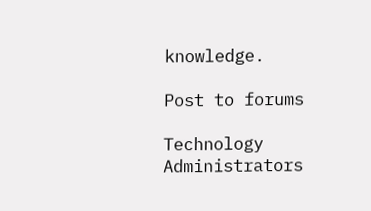knowledge.

Post to forums

Technology Administrators